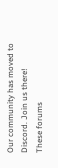Our community has moved to Discord. Join us there!
These forums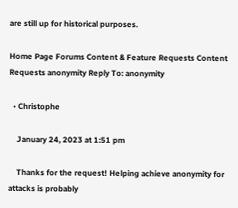are still up for historical purposes.

Home Page Forums Content & Feature Requests Content Requests anonymity Reply To: anonymity

  • Christophe

    January 24, 2023 at 1:51 pm

    Thanks for the request! Helping achieve anonymity for attacks is probably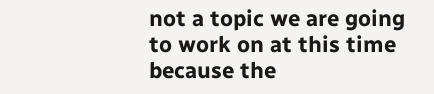not a topic we are going to work on at this time because the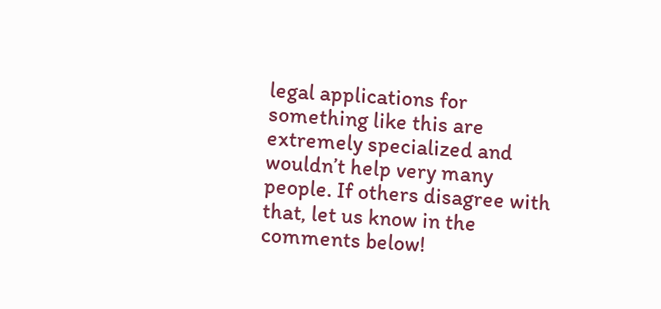legal applications for something like this are extremely specialized and wouldn’t help very many people. If others disagree with that, let us know in the comments below!